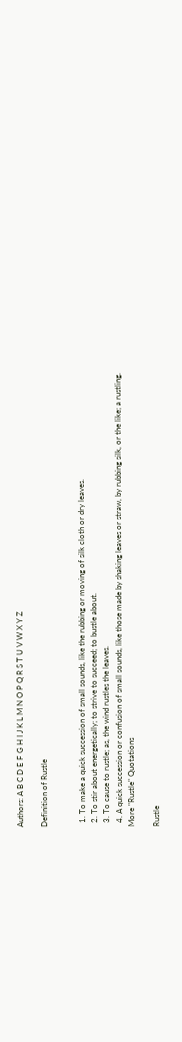Authors: A B C D E F G H I J K L M N O P Q R S T U V W X Y Z

Definition of Rustle


  1. To make a quick succession of small sounds, like the rubbing or moving of silk cloth or dry leaves.
  2. To stir about energetically; to strive to succeed; to bustle about.
  3. To cause to rustle; as, the wind rustles the leaves.
  4. A quick succession or confusion of small sounds, like those made by shaking leaves or straw, by rubbing silk, or the like; a rustling.
More "Rustle" Quotations

Rustle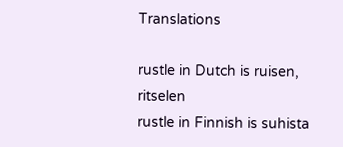Translations

rustle in Dutch is ruisen, ritselen
rustle in Finnish is suhista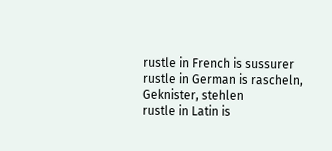rustle in French is sussurer
rustle in German is rascheln, Geknister, stehlen
rustle in Latin is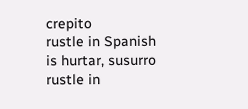crepito
rustle in Spanish is hurtar, susurro
rustle in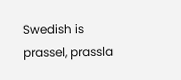Swedish is prassel, prassla